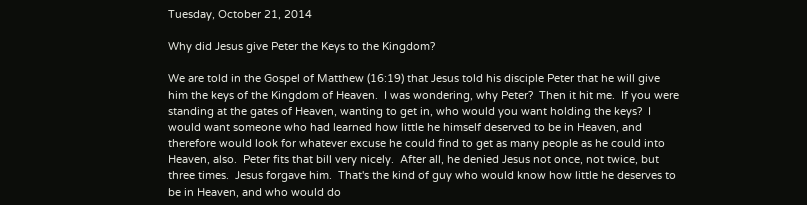Tuesday, October 21, 2014

Why did Jesus give Peter the Keys to the Kingdom?

We are told in the Gospel of Matthew (16:19) that Jesus told his disciple Peter that he will give him the keys of the Kingdom of Heaven.  I was wondering, why Peter?  Then it hit me.  If you were standing at the gates of Heaven, wanting to get in, who would you want holding the keys?  I would want someone who had learned how little he himself deserved to be in Heaven, and therefore would look for whatever excuse he could find to get as many people as he could into Heaven, also.  Peter fits that bill very nicely.  After all, he denied Jesus not once, not twice, but three times.  Jesus forgave him.  That's the kind of guy who would know how little he deserves to be in Heaven, and who would do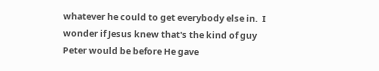whatever he could to get everybody else in.  I wonder if Jesus knew that's the kind of guy Peter would be before He gave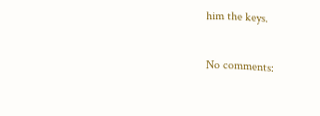him the keys.

No comments: